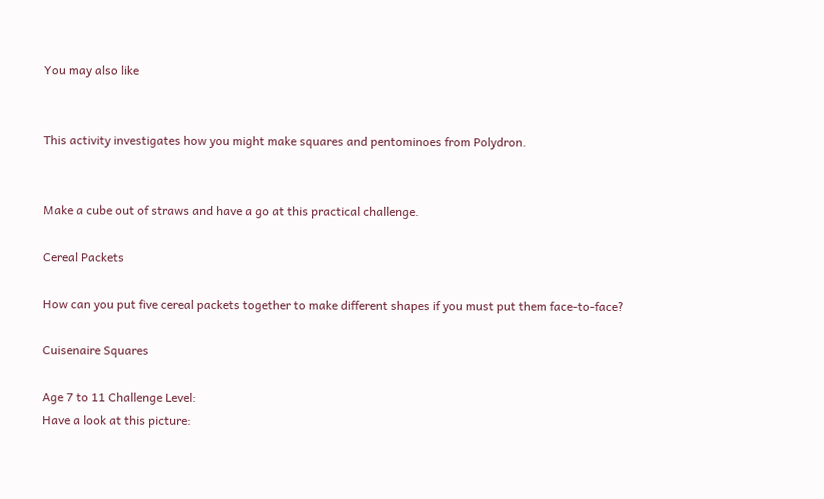You may also like


This activity investigates how you might make squares and pentominoes from Polydron.


Make a cube out of straws and have a go at this practical challenge.

Cereal Packets

How can you put five cereal packets together to make different shapes if you must put them face-to-face?

Cuisenaire Squares

Age 7 to 11 Challenge Level:
Have a look at this picture: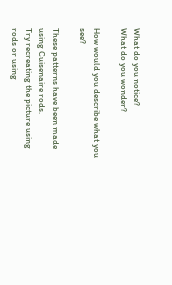What do you notice?
What do you wonder?

How would you describe what you see?

These patterns have been made using Cuisenaire rods.
Try recreating the picture using rods or using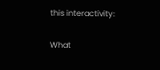this interactivity:

What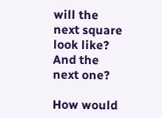will the next square look like?
And the next one?

How would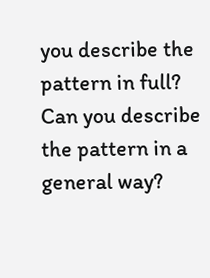you describe the pattern in full?
Can you describe the pattern in a general way?